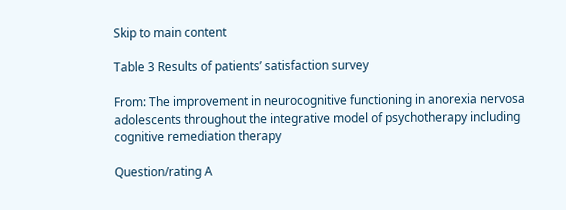Skip to main content

Table 3 Results of patients’ satisfaction survey

From: The improvement in neurocognitive functioning in anorexia nervosa adolescents throughout the integrative model of psychotherapy including cognitive remediation therapy

Question/rating A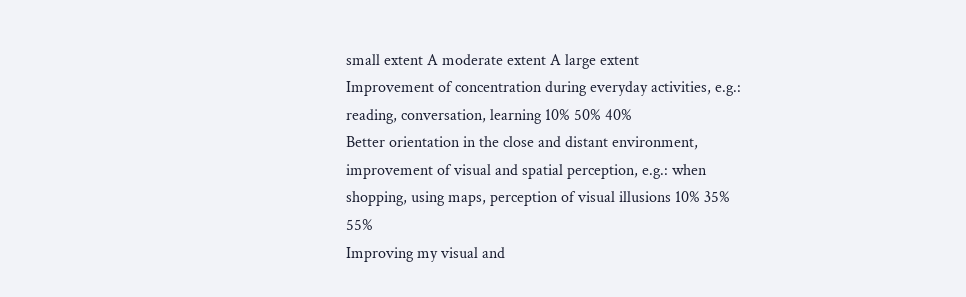small extent A moderate extent A large extent
Improvement of concentration during everyday activities, e.g.: reading, conversation, learning 10% 50% 40%
Better orientation in the close and distant environment, improvement of visual and spatial perception, e.g.: when shopping, using maps, perception of visual illusions 10% 35% 55%
Improving my visual and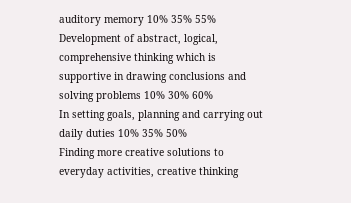auditory memory 10% 35% 55%
Development of abstract, logical, comprehensive thinking which is supportive in drawing conclusions and solving problems 10% 30% 60%
In setting goals, planning and carrying out daily duties 10% 35% 50%
Finding more creative solutions to everyday activities, creative thinking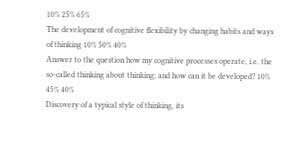10% 25% 65%
The development of cognitive flexibility by changing habits and ways of thinking 10% 50% 40%
Answer to the question how my cognitive processes operate, i.e. the so-called thinking about thinking; and how can it be developed? 10% 45% 40%
Discovery of a typical style of thinking, its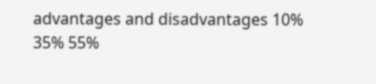advantages and disadvantages 10% 35% 55%